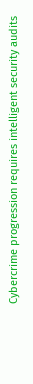Cybercrime progression requires intelligent security audits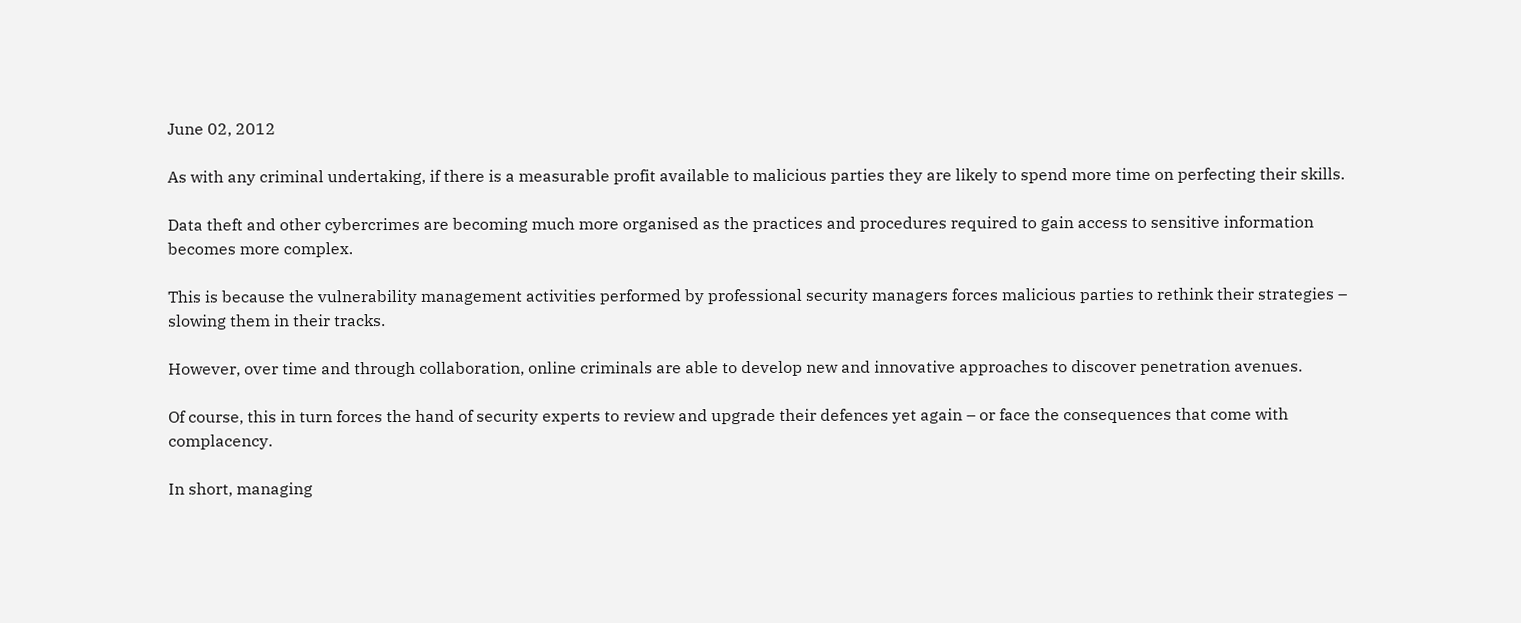June 02, 2012

As with any criminal undertaking, if there is a measurable profit available to malicious parties they are likely to spend more time on perfecting their skills.

Data theft and other cybercrimes are becoming much more organised as the practices and procedures required to gain access to sensitive information becomes more complex.

This is because the vulnerability management activities performed by professional security managers forces malicious parties to rethink their strategies – slowing them in their tracks.

However, over time and through collaboration, online criminals are able to develop new and innovative approaches to discover penetration avenues.

Of course, this in turn forces the hand of security experts to review and upgrade their defences yet again – or face the consequences that come with complacency.

In short, managing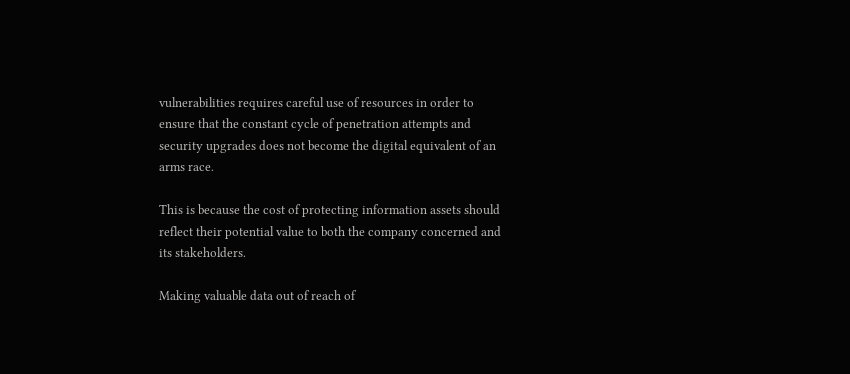vulnerabilities requires careful use of resources in order to ensure that the constant cycle of penetration attempts and security upgrades does not become the digital equivalent of an arms race.

This is because the cost of protecting information assets should reflect their potential value to both the company concerned and its stakeholders.

Making valuable data out of reach of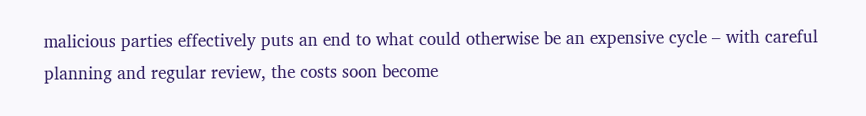malicious parties effectively puts an end to what could otherwise be an expensive cycle – with careful planning and regular review, the costs soon become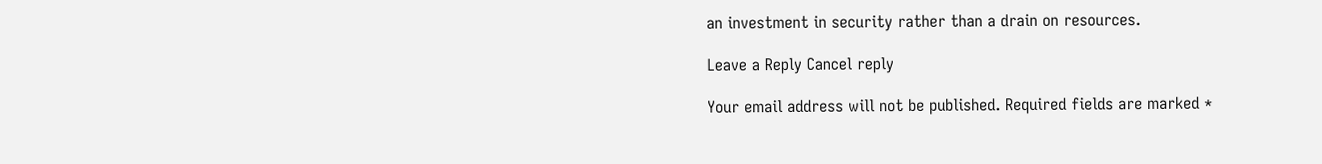an investment in security rather than a drain on resources.

Leave a Reply Cancel reply

Your email address will not be published. Required fields are marked *